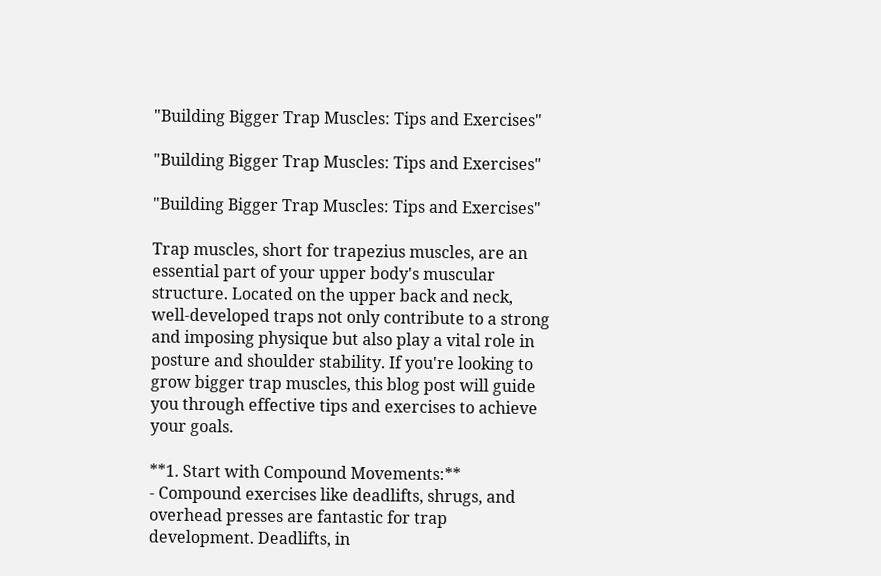"Building Bigger Trap Muscles: Tips and Exercises"

"Building Bigger Trap Muscles: Tips and Exercises"

"Building Bigger Trap Muscles: Tips and Exercises"

Trap muscles, short for trapezius muscles, are an essential part of your upper body's muscular structure. Located on the upper back and neck, well-developed traps not only contribute to a strong and imposing physique but also play a vital role in posture and shoulder stability. If you're looking to grow bigger trap muscles, this blog post will guide you through effective tips and exercises to achieve your goals.

**1. Start with Compound Movements:**
- Compound exercises like deadlifts, shrugs, and overhead presses are fantastic for trap development. Deadlifts, in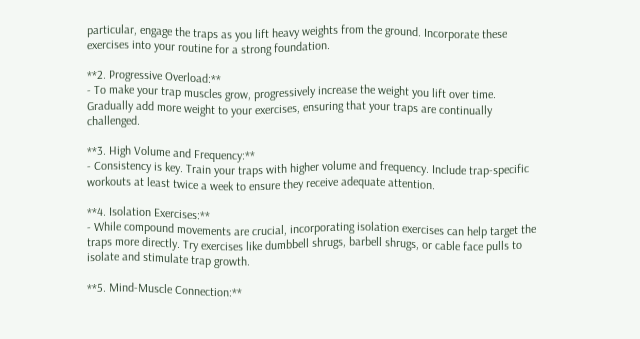particular, engage the traps as you lift heavy weights from the ground. Incorporate these exercises into your routine for a strong foundation.

**2. Progressive Overload:**
- To make your trap muscles grow, progressively increase the weight you lift over time. Gradually add more weight to your exercises, ensuring that your traps are continually challenged.

**3. High Volume and Frequency:**
- Consistency is key. Train your traps with higher volume and frequency. Include trap-specific workouts at least twice a week to ensure they receive adequate attention.

**4. Isolation Exercises:**
- While compound movements are crucial, incorporating isolation exercises can help target the traps more directly. Try exercises like dumbbell shrugs, barbell shrugs, or cable face pulls to isolate and stimulate trap growth.

**5. Mind-Muscle Connection:**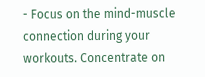- Focus on the mind-muscle connection during your workouts. Concentrate on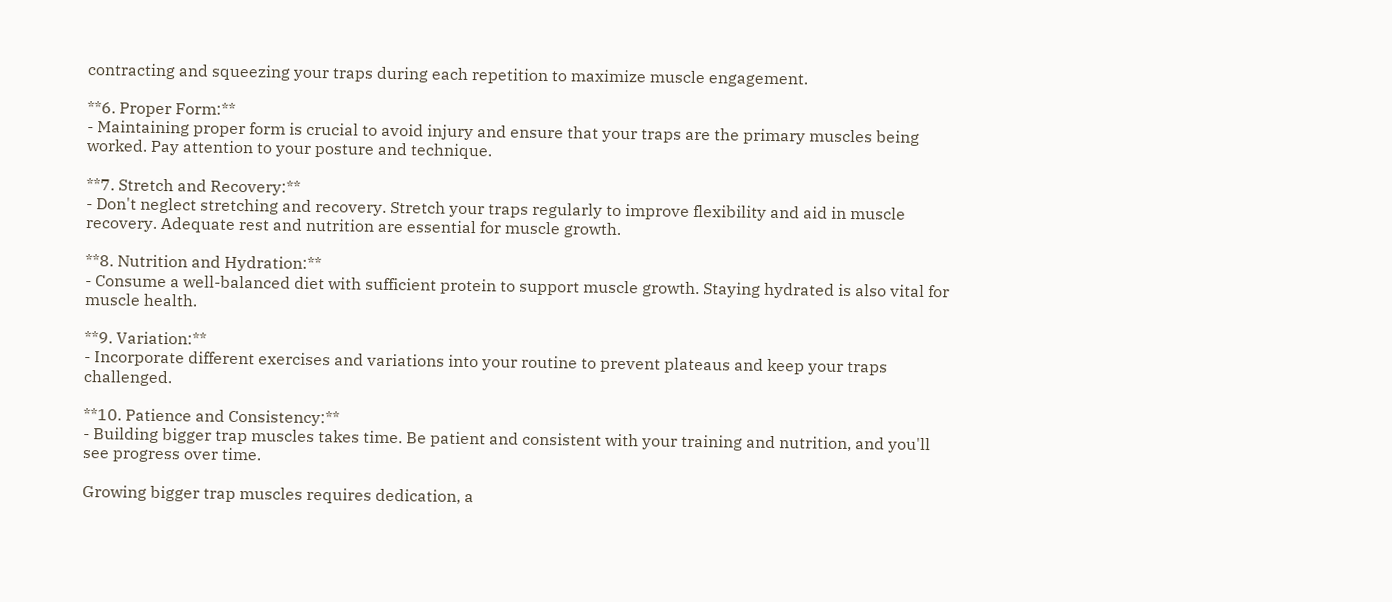contracting and squeezing your traps during each repetition to maximize muscle engagement.

**6. Proper Form:**
- Maintaining proper form is crucial to avoid injury and ensure that your traps are the primary muscles being worked. Pay attention to your posture and technique.

**7. Stretch and Recovery:**
- Don't neglect stretching and recovery. Stretch your traps regularly to improve flexibility and aid in muscle recovery. Adequate rest and nutrition are essential for muscle growth.

**8. Nutrition and Hydration:**
- Consume a well-balanced diet with sufficient protein to support muscle growth. Staying hydrated is also vital for muscle health.

**9. Variation:**
- Incorporate different exercises and variations into your routine to prevent plateaus and keep your traps challenged.

**10. Patience and Consistency:**
- Building bigger trap muscles takes time. Be patient and consistent with your training and nutrition, and you'll see progress over time.

Growing bigger trap muscles requires dedication, a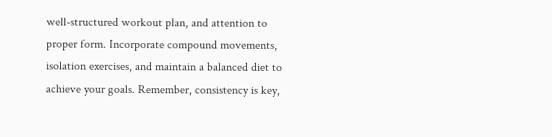well-structured workout plan, and attention to proper form. Incorporate compound movements, isolation exercises, and maintain a balanced diet to achieve your goals. Remember, consistency is key,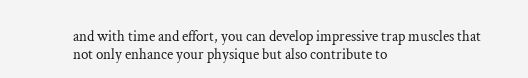and with time and effort, you can develop impressive trap muscles that not only enhance your physique but also contribute to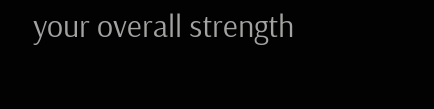your overall strength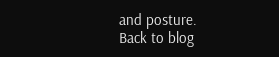and posture.
Back to blog